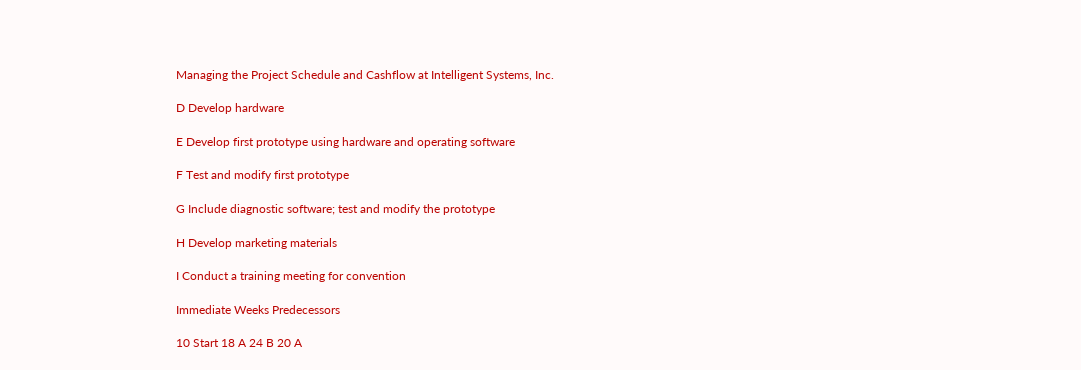Managing the Project Schedule and Cashflow at Intelligent Systems, Inc.

D Develop hardware

E Develop first prototype using hardware and operating software

F Test and modify first prototype

G Include diagnostic software; test and modify the prototype

H Develop marketing materials

I Conduct a training meeting for convention

Immediate Weeks Predecessors

10 Start 18 A 24 B 20 A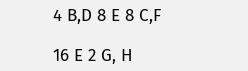4 B,D 8 E 8 C,F

16 E 2 G, H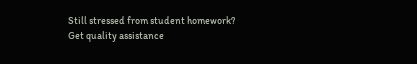Still stressed from student homework?
Get quality assistance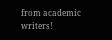from academic writers!